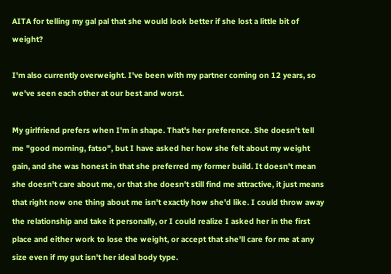AITA for telling my gal pal that she would look better if she lost a little bit of weight?

I'm also currently overweight. I've been with my partner coming on 12 years, so we've seen each other at our best and worst.

My girlfriend prefers when I'm in shape. That's her preference. She doesn't tell me "good morning, fatso", but I have asked her how she felt about my weight gain, and she was honest in that she preferred my former build. It doesn't mean she doesn't care about me, or that she doesn't still find me attractive, it just means that right now one thing about me isn't exactly how she'd like. I could throw away the relationship and take it personally, or I could realize I asked her in the first place and either work to lose the weight, or accept that she'll care for me at any size even if my gut isn't her ideal body type.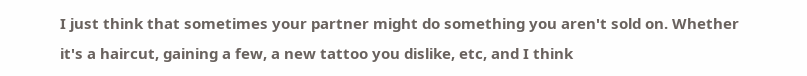I just think that sometimes your partner might do something you aren't sold on. Whether it's a haircut, gaining a few, a new tattoo you dislike, etc, and I think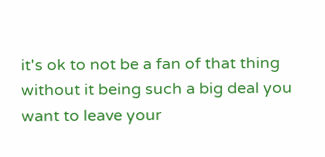it's ok to not be a fan of that thing without it being such a big deal you want to leave your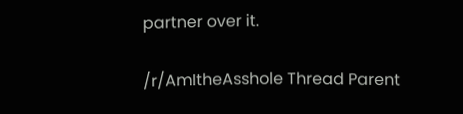partner over it.

/r/AmItheAsshole Thread Parent